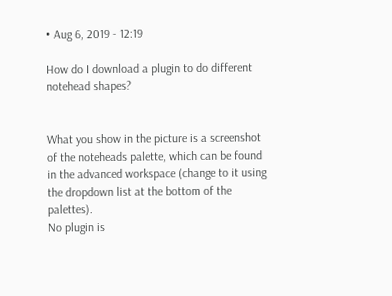• Aug 6, 2019 - 12:19

How do I download a plugin to do different notehead shapes?


What you show in the picture is a screenshot of the noteheads palette, which can be found in the advanced workspace (change to it using the dropdown list at the bottom of the palettes).
No plugin is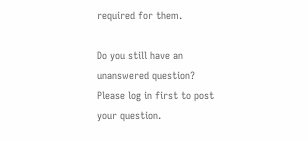required for them.

Do you still have an unanswered question? Please log in first to post your question.